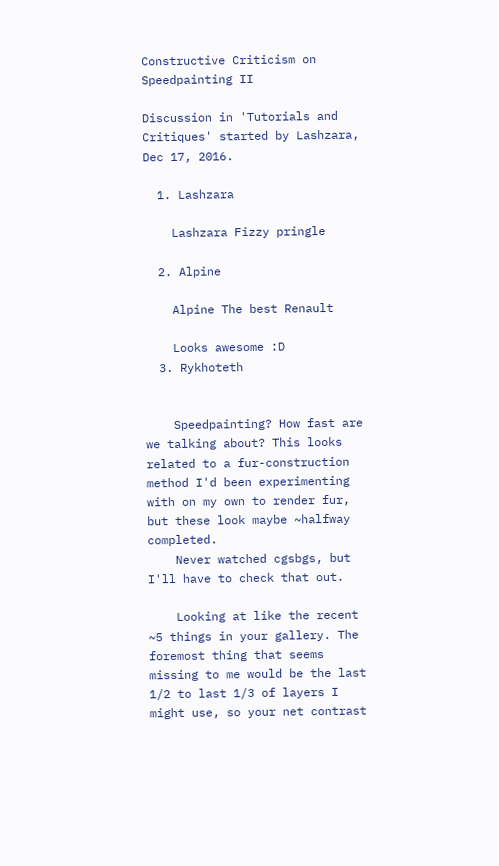Constructive Criticism on Speedpainting II

Discussion in 'Tutorials and Critiques' started by Lashzara, Dec 17, 2016.

  1. Lashzara

    Lashzara Fizzy pringle

  2. Alpine

    Alpine The best Renault

    Looks awesome :D
  3. Rykhoteth


    Speedpainting? How fast are we talking about? This looks related to a fur-construction method I'd been experimenting with on my own to render fur, but these look maybe ~halfway completed.
    Never watched cgsbgs, but I'll have to check that out.

    Looking at like the recent ~5 things in your gallery. The foremost thing that seems missing to me would be the last 1/2 to last 1/3 of layers I might use, so your net contrast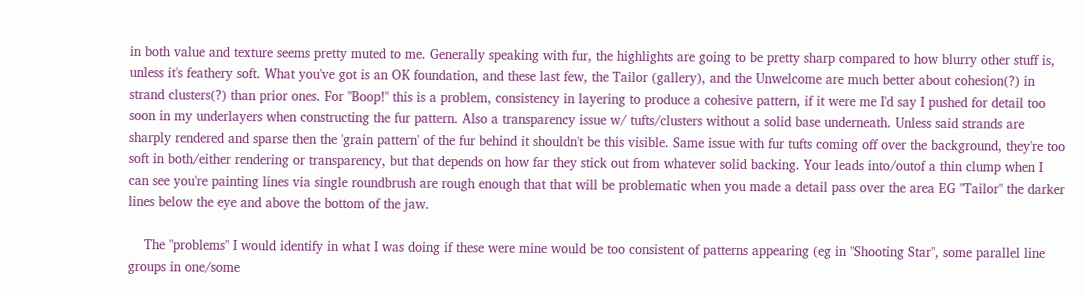in both value and texture seems pretty muted to me. Generally speaking with fur, the highlights are going to be pretty sharp compared to how blurry other stuff is, unless it's feathery soft. What you've got is an OK foundation, and these last few, the Tailor (gallery), and the Unwelcome are much better about cohesion(?) in strand clusters(?) than prior ones. For "Boop!" this is a problem, consistency in layering to produce a cohesive pattern, if it were me I'd say I pushed for detail too soon in my underlayers when constructing the fur pattern. Also a transparency issue w/ tufts/clusters without a solid base underneath. Unless said strands are sharply rendered and sparse then the 'grain pattern' of the fur behind it shouldn't be this visible. Same issue with fur tufts coming off over the background, they're too soft in both/either rendering or transparency, but that depends on how far they stick out from whatever solid backing. Your leads into/outof a thin clump when I can see you're painting lines via single roundbrush are rough enough that that will be problematic when you made a detail pass over the area EG "Tailor" the darker lines below the eye and above the bottom of the jaw.

    The "problems" I would identify in what I was doing if these were mine would be too consistent of patterns appearing (eg in "Shooting Star", some parallel line groups in one/some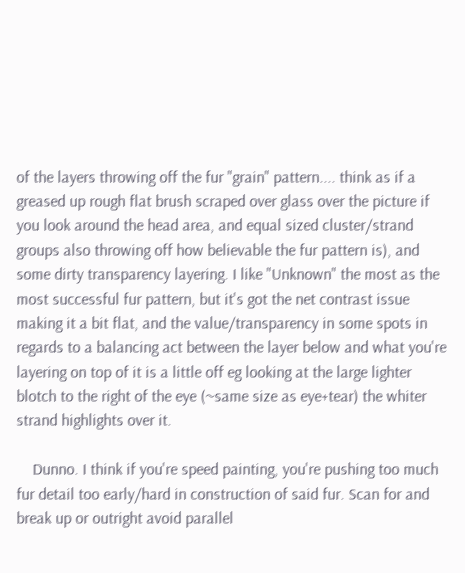of the layers throwing off the fur "grain" pattern.... think as if a greased up rough flat brush scraped over glass over the picture if you look around the head area, and equal sized cluster/strand groups also throwing off how believable the fur pattern is), and some dirty transparency layering. I like "Unknown" the most as the most successful fur pattern, but it's got the net contrast issue making it a bit flat, and the value/transparency in some spots in regards to a balancing act between the layer below and what you're layering on top of it is a little off eg looking at the large lighter blotch to the right of the eye (~same size as eye+tear) the whiter strand highlights over it.

    Dunno. I think if you're speed painting, you're pushing too much fur detail too early/hard in construction of said fur. Scan for and break up or outright avoid parallel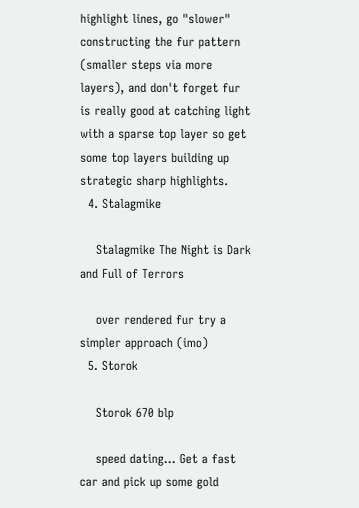highlight lines, go "slower" constructing the fur pattern (smaller steps via more layers), and don't forget fur is really good at catching light with a sparse top layer so get some top layers building up strategic sharp highlights.
  4. Stalagmike

    Stalagmike The Night is Dark and Full of Terrors

    over rendered fur try a simpler approach (imo)
  5. Storok

    Storok 670 blp

    speed dating... Get a fast car and pick up some gold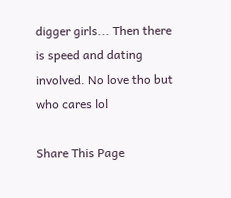digger girls... Then there is speed and dating involved. No love tho but who cares lol

Share This Page